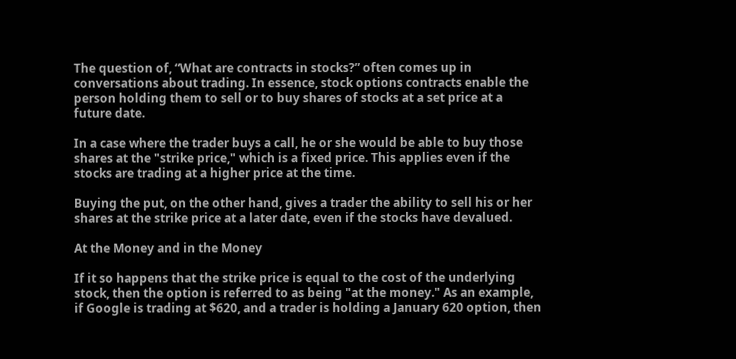The question of, “What are contracts in stocks?” often comes up in conversations about trading. In essence, stock options contracts enable the person holding them to sell or to buy shares of stocks at a set price at a future date.

In a case where the trader buys a call, he or she would be able to buy those shares at the "strike price," which is a fixed price. This applies even if the stocks are trading at a higher price at the time.

Buying the put, on the other hand, gives a trader the ability to sell his or her shares at the strike price at a later date, even if the stocks have devalued.

At the Money and in the Money

If it so happens that the strike price is equal to the cost of the underlying stock, then the option is referred to as being "at the money." As an example, if Google is trading at $620, and a trader is holding a January 620 option, then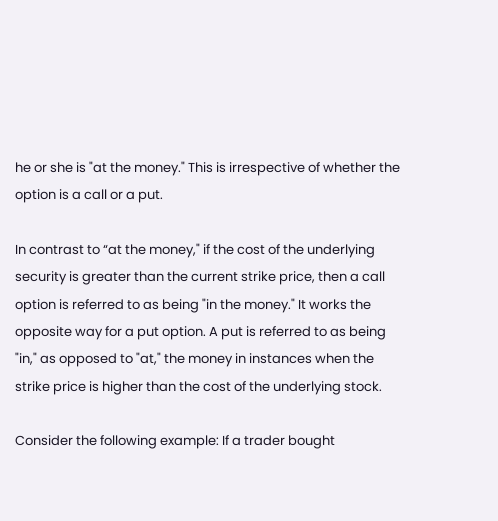he or she is "at the money." This is irrespective of whether the option is a call or a put.

In contrast to “at the money," if the cost of the underlying security is greater than the current strike price, then a call option is referred to as being "in the money." It works the opposite way for a put option. A put is referred to as being "in," as opposed to "at," the money in instances when the strike price is higher than the cost of the underlying stock.

Consider the following example: If a trader bought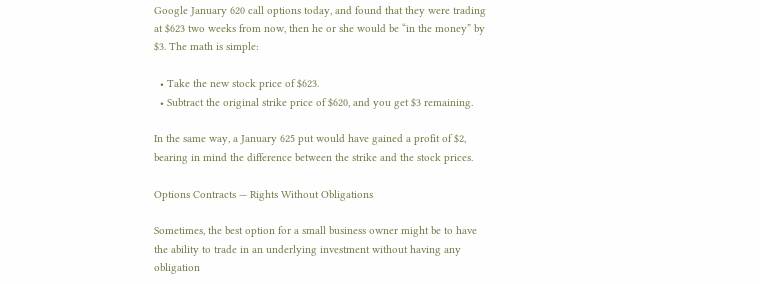Google January 620 call options today, and found that they were trading at $623 two weeks from now, then he or she would be “in the money” by $3. The math is simple:

  • Take the new stock price of $623.
  • Subtract the original strike price of $620, and you get $3 remaining.

In the same way, a January 625 put would have gained a profit of $2, bearing in mind the difference between the strike and the stock prices.

Options Contracts — Rights Without Obligations

Sometimes, the best option for a small business owner might be to have the ability to trade in an underlying investment without having any obligation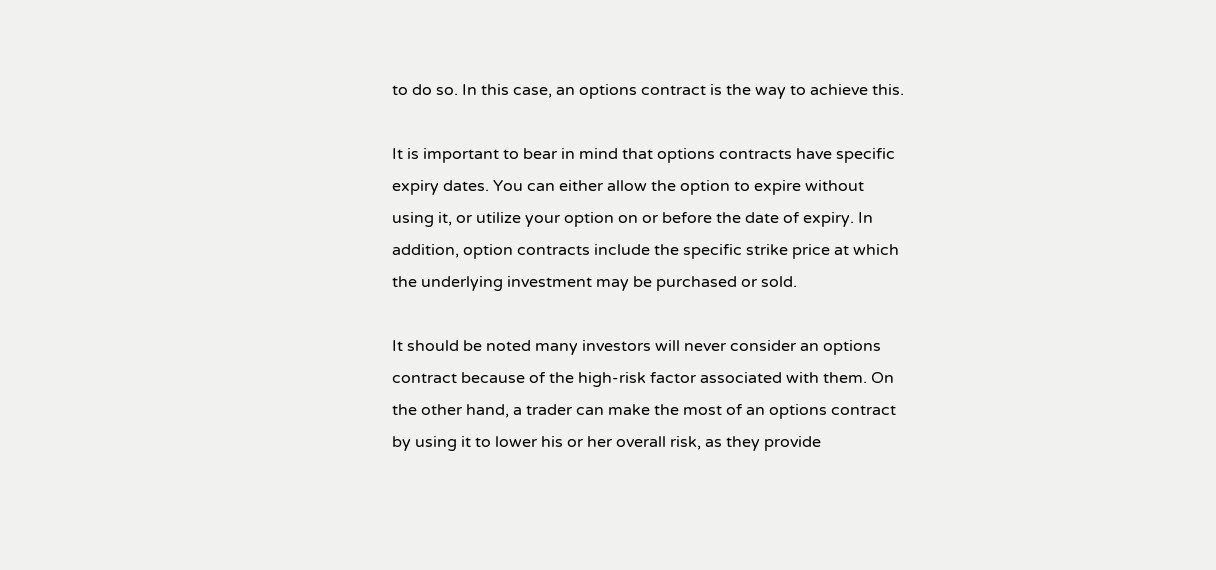to do so. In this case, an options contract is the way to achieve this.

It is important to bear in mind that options contracts have specific expiry dates. You can either allow the option to expire without using it, or utilize your option on or before the date of expiry. In addition, option contracts include the specific strike price at which the underlying investment may be purchased or sold.

It should be noted many investors will never consider an options contract because of the high-risk factor associated with them. On the other hand, a trader can make the most of an options contract by using it to lower his or her overall risk, as they provide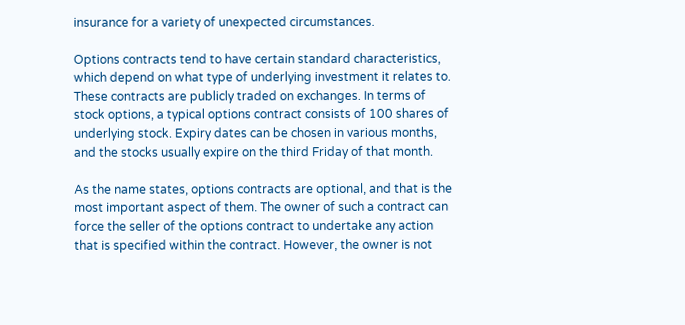insurance for a variety of unexpected circumstances.

Options contracts tend to have certain standard characteristics, which depend on what type of underlying investment it relates to. These contracts are publicly traded on exchanges. In terms of stock options, a typical options contract consists of 100 shares of underlying stock. Expiry dates can be chosen in various months, and the stocks usually expire on the third Friday of that month.

As the name states, options contracts are optional, and that is the most important aspect of them. The owner of such a contract can force the seller of the options contract to undertake any action that is specified within the contract. However, the owner is not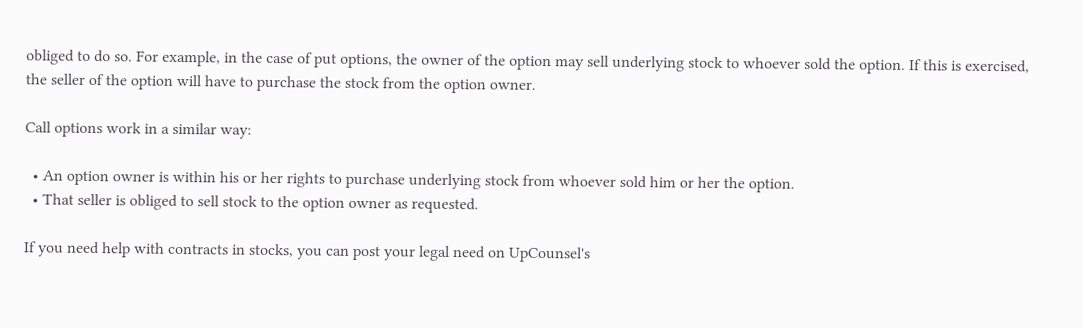obliged to do so. For example, in the case of put options, the owner of the option may sell underlying stock to whoever sold the option. If this is exercised, the seller of the option will have to purchase the stock from the option owner.

Call options work in a similar way:

  • An option owner is within his or her rights to purchase underlying stock from whoever sold him or her the option.
  • That seller is obliged to sell stock to the option owner as requested.

If you need help with contracts in stocks, you can post your legal need on UpCounsel's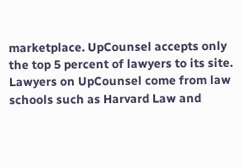marketplace. UpCounsel accepts only the top 5 percent of lawyers to its site. Lawyers on UpCounsel come from law schools such as Harvard Law and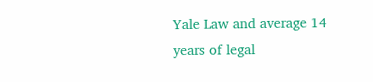Yale Law and average 14 years of legal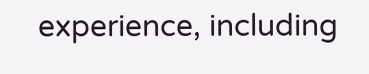experience, including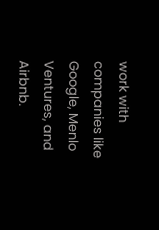work with companies like Google, Menlo Ventures, and Airbnb.